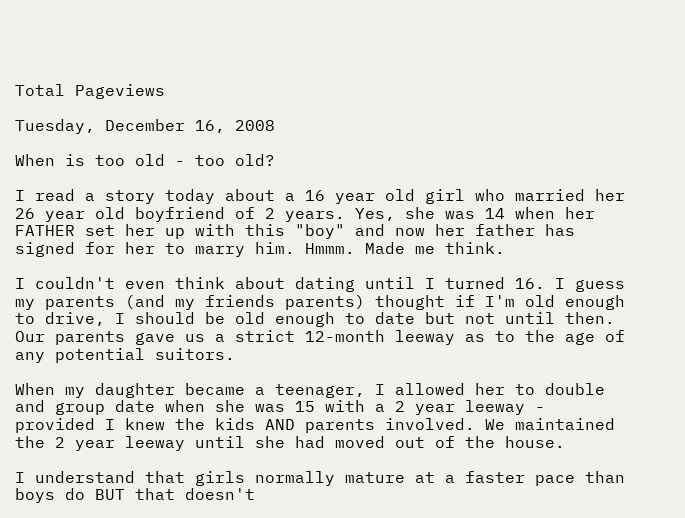Total Pageviews

Tuesday, December 16, 2008

When is too old - too old?

I read a story today about a 16 year old girl who married her 26 year old boyfriend of 2 years. Yes, she was 14 when her FATHER set her up with this "boy" and now her father has signed for her to marry him. Hmmm. Made me think.

I couldn't even think about dating until I turned 16. I guess my parents (and my friends parents) thought if I'm old enough to drive, I should be old enough to date but not until then. Our parents gave us a strict 12-month leeway as to the age of any potential suitors.

When my daughter became a teenager, I allowed her to double and group date when she was 15 with a 2 year leeway - provided I knew the kids AND parents involved. We maintained the 2 year leeway until she had moved out of the house.

I understand that girls normally mature at a faster pace than boys do BUT that doesn't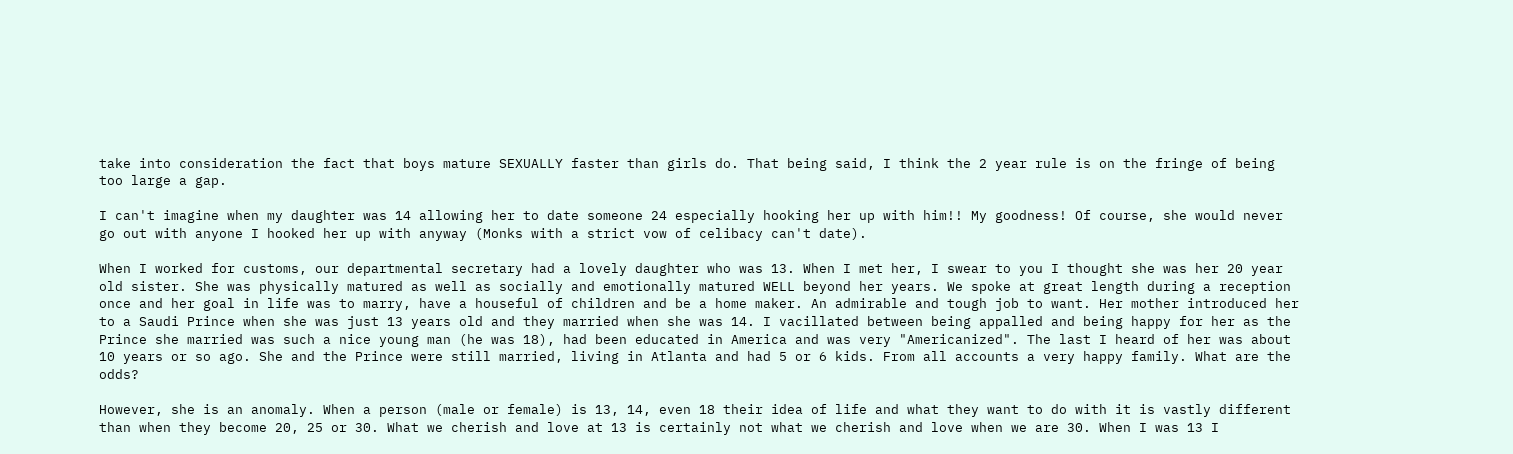take into consideration the fact that boys mature SEXUALLY faster than girls do. That being said, I think the 2 year rule is on the fringe of being too large a gap.

I can't imagine when my daughter was 14 allowing her to date someone 24 especially hooking her up with him!! My goodness! Of course, she would never go out with anyone I hooked her up with anyway (Monks with a strict vow of celibacy can't date).

When I worked for customs, our departmental secretary had a lovely daughter who was 13. When I met her, I swear to you I thought she was her 20 year old sister. She was physically matured as well as socially and emotionally matured WELL beyond her years. We spoke at great length during a reception once and her goal in life was to marry, have a houseful of children and be a home maker. An admirable and tough job to want. Her mother introduced her to a Saudi Prince when she was just 13 years old and they married when she was 14. I vacillated between being appalled and being happy for her as the Prince she married was such a nice young man (he was 18), had been educated in America and was very "Americanized". The last I heard of her was about 10 years or so ago. She and the Prince were still married, living in Atlanta and had 5 or 6 kids. From all accounts a very happy family. What are the odds?

However, she is an anomaly. When a person (male or female) is 13, 14, even 18 their idea of life and what they want to do with it is vastly different than when they become 20, 25 or 30. What we cherish and love at 13 is certainly not what we cherish and love when we are 30. When I was 13 I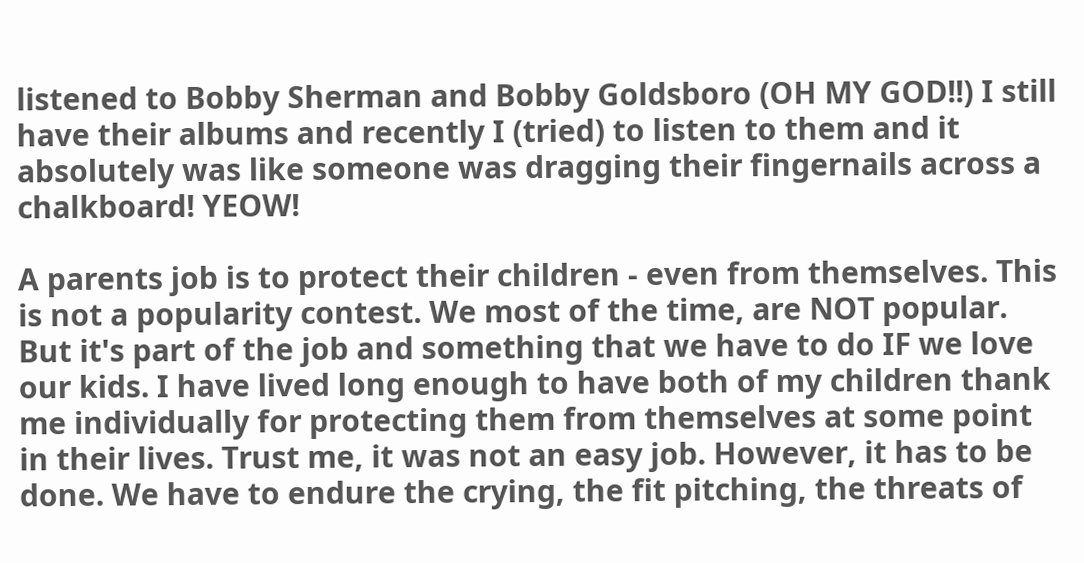listened to Bobby Sherman and Bobby Goldsboro (OH MY GOD!!) I still have their albums and recently I (tried) to listen to them and it absolutely was like someone was dragging their fingernails across a chalkboard! YEOW!

A parents job is to protect their children - even from themselves. This is not a popularity contest. We most of the time, are NOT popular. But it's part of the job and something that we have to do IF we love our kids. I have lived long enough to have both of my children thank me individually for protecting them from themselves at some point in their lives. Trust me, it was not an easy job. However, it has to be done. We have to endure the crying, the fit pitching, the threats of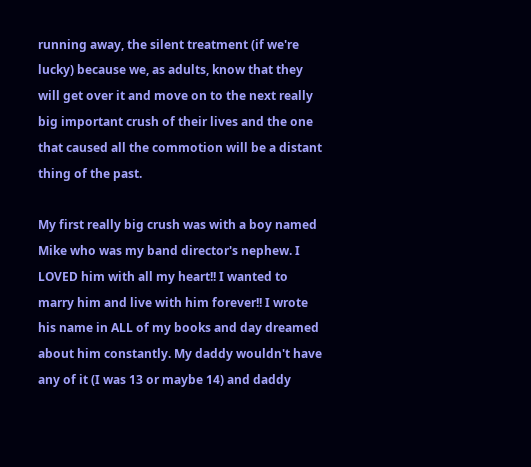running away, the silent treatment (if we're lucky) because we, as adults, know that they will get over it and move on to the next really big important crush of their lives and the one that caused all the commotion will be a distant thing of the past.

My first really big crush was with a boy named Mike who was my band director's nephew. I LOVED him with all my heart!! I wanted to marry him and live with him forever!! I wrote his name in ALL of my books and day dreamed about him constantly. My daddy wouldn't have any of it (I was 13 or maybe 14) and daddy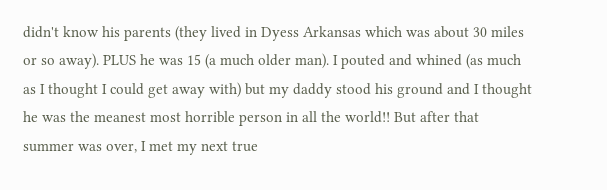didn't know his parents (they lived in Dyess Arkansas which was about 30 miles or so away). PLUS he was 15 (a much older man). I pouted and whined (as much as I thought I could get away with) but my daddy stood his ground and I thought he was the meanest most horrible person in all the world!! But after that summer was over, I met my next true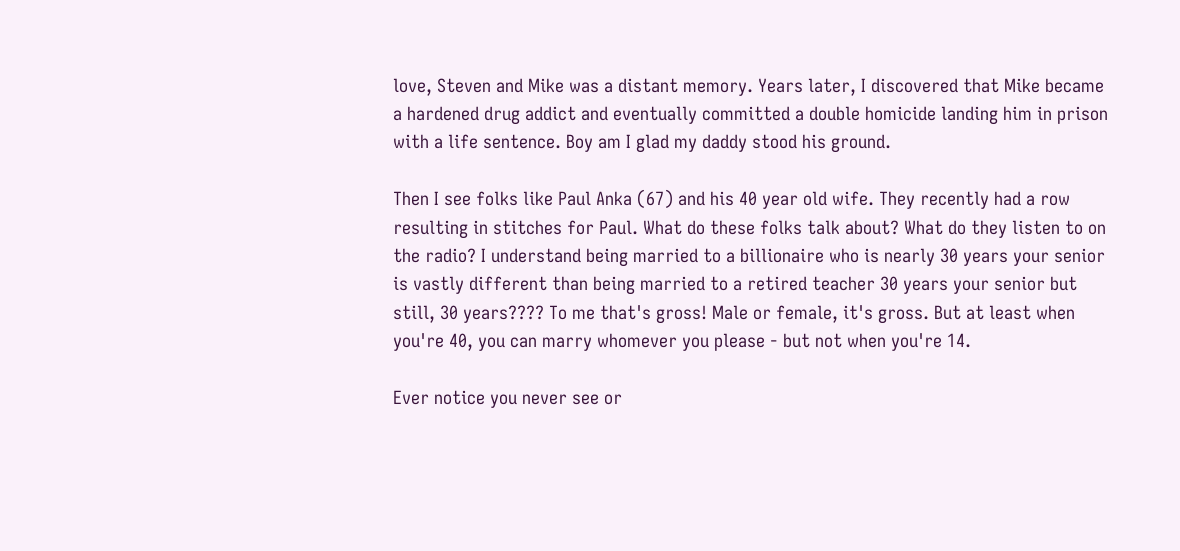love, Steven and Mike was a distant memory. Years later, I discovered that Mike became a hardened drug addict and eventually committed a double homicide landing him in prison with a life sentence. Boy am I glad my daddy stood his ground.

Then I see folks like Paul Anka (67) and his 40 year old wife. They recently had a row resulting in stitches for Paul. What do these folks talk about? What do they listen to on the radio? I understand being married to a billionaire who is nearly 30 years your senior is vastly different than being married to a retired teacher 30 years your senior but still, 30 years???? To me that's gross! Male or female, it's gross. But at least when you're 40, you can marry whomever you please - but not when you're 14.

Ever notice you never see or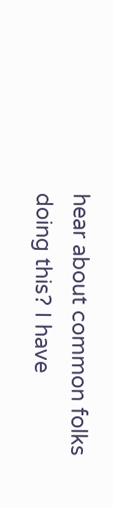hear about common folks doing this? I have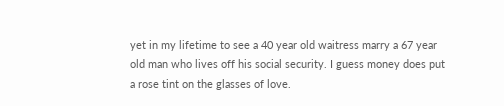yet in my lifetime to see a 40 year old waitress marry a 67 year old man who lives off his social security. I guess money does put a rose tint on the glasses of love.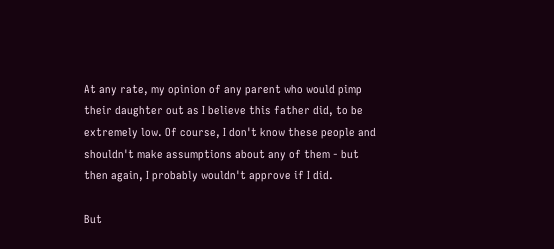At any rate, my opinion of any parent who would pimp their daughter out as I believe this father did, to be extremely low. Of course, I don't know these people and shouldn't make assumptions about any of them - but then again, I probably wouldn't approve if I did.

But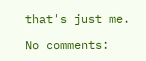that's just me.

No comments: